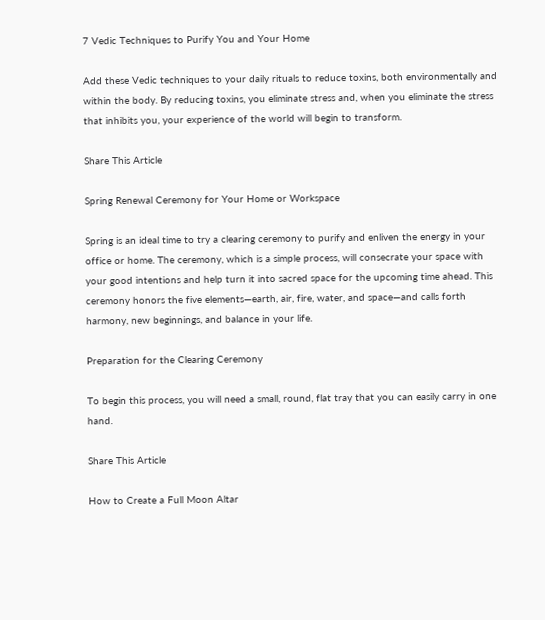7 Vedic Techniques to Purify You and Your Home

Add these Vedic techniques to your daily rituals to reduce toxins, both environmentally and within the body. By reducing toxins, you eliminate stress and, when you eliminate the stress that inhibits you, your experience of the world will begin to transform.

Share This Article

Spring Renewal Ceremony for Your Home or Workspace

Spring is an ideal time to try a clearing ceremony to purify and enliven the energy in your office or home. The ceremony, which is a simple process, will consecrate your space with your good intentions and help turn it into sacred space for the upcoming time ahead. This ceremony honors the five elements—earth, air, fire, water, and space—and calls forth harmony, new beginnings, and balance in your life.

Preparation for the Clearing Ceremony

To begin this process, you will need a small, round, flat tray that you can easily carry in one hand.

Share This Article

How to Create a Full Moon Altar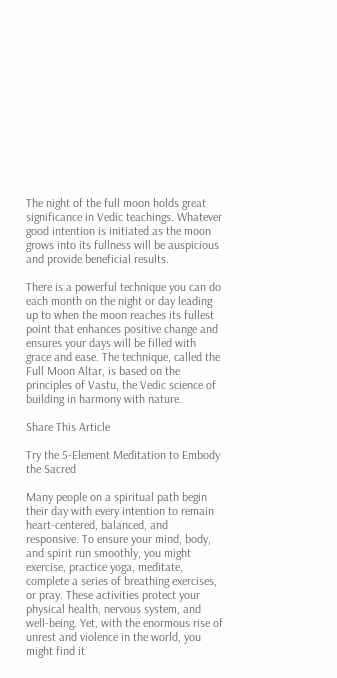The night of the full moon holds great significance in Vedic teachings. Whatever good intention is initiated as the moon grows into its fullness will be auspicious and provide beneficial results.

There is a powerful technique you can do each month on the night or day leading up to when the moon reaches its fullest point that enhances positive change and ensures your days will be filled with grace and ease. The technique, called the Full Moon Altar, is based on the principles of Vastu, the Vedic science of building in harmony with nature.

Share This Article

Try the 5-Element Meditation to Embody the Sacred

Many people on a spiritual path begin their day with every intention to remain heart-centered, balanced, and responsive. To ensure your mind, body, and spirit run smoothly, you might exercise, practice yoga, meditate, complete a series of breathing exercises, or pray. These activities protect your physical health, nervous system, and well-being. Yet, with the enormous rise of unrest and violence in the world, you might find it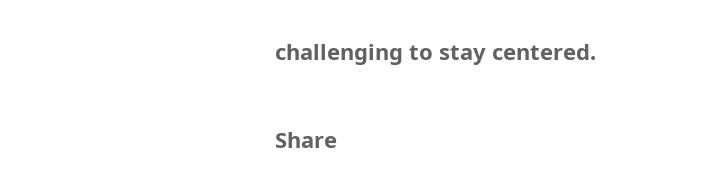challenging to stay centered.

Share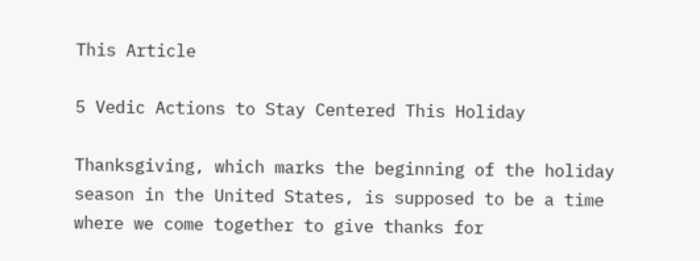This Article

5 Vedic Actions to Stay Centered This Holiday

Thanksgiving, which marks the beginning of the holiday season in the United States, is supposed to be a time where we come together to give thanks for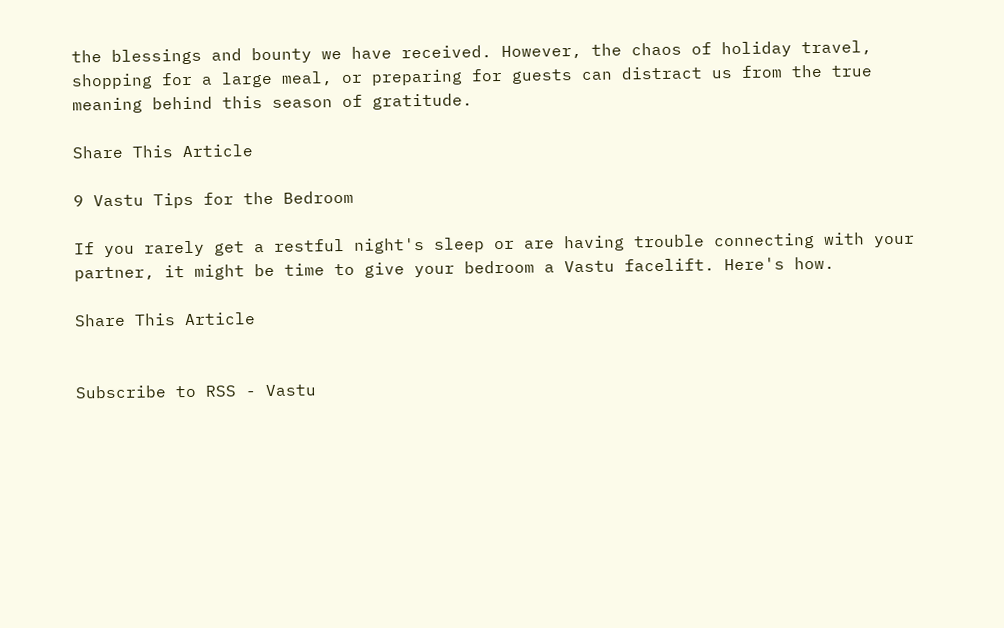the blessings and bounty we have received. However, the chaos of holiday travel, shopping for a large meal, or preparing for guests can distract us from the true meaning behind this season of gratitude.

Share This Article

9 Vastu Tips for the Bedroom

If you rarely get a restful night's sleep or are having trouble connecting with your partner, it might be time to give your bedroom a Vastu facelift. Here's how.

Share This Article


Subscribe to RSS - Vastu